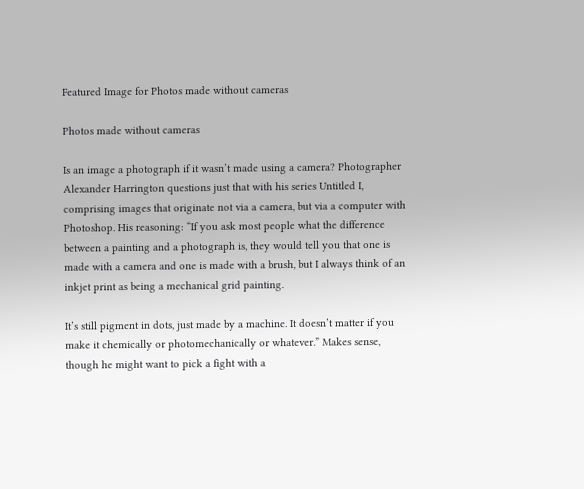Featured Image for Photos made without cameras

Photos made without cameras

Is an image a photograph if it wasn’t made using a camera? Photographer Alexander Harrington questions just that with his series Untitled I, comprising images that originate not via a camera, but via a computer with Photoshop. His reasoning: “If you ask most people what the difference between a painting and a photograph is, they would tell you that one is made with a camera and one is made with a brush, but I always think of an inkjet print as being a mechanical grid painting.

It’s still pigment in dots, just made by a machine. It doesn’t matter if you make it chemically or photomechanically or whatever.” Makes sense, though he might want to pick a fight with a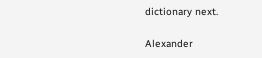dictionary next.

Alexander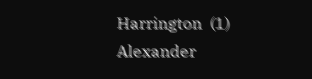Harrington  (1)
Alexander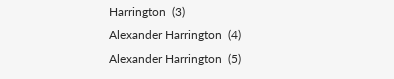Harrington  (3)
Alexander Harrington  (4)
Alexander Harrington  (5)